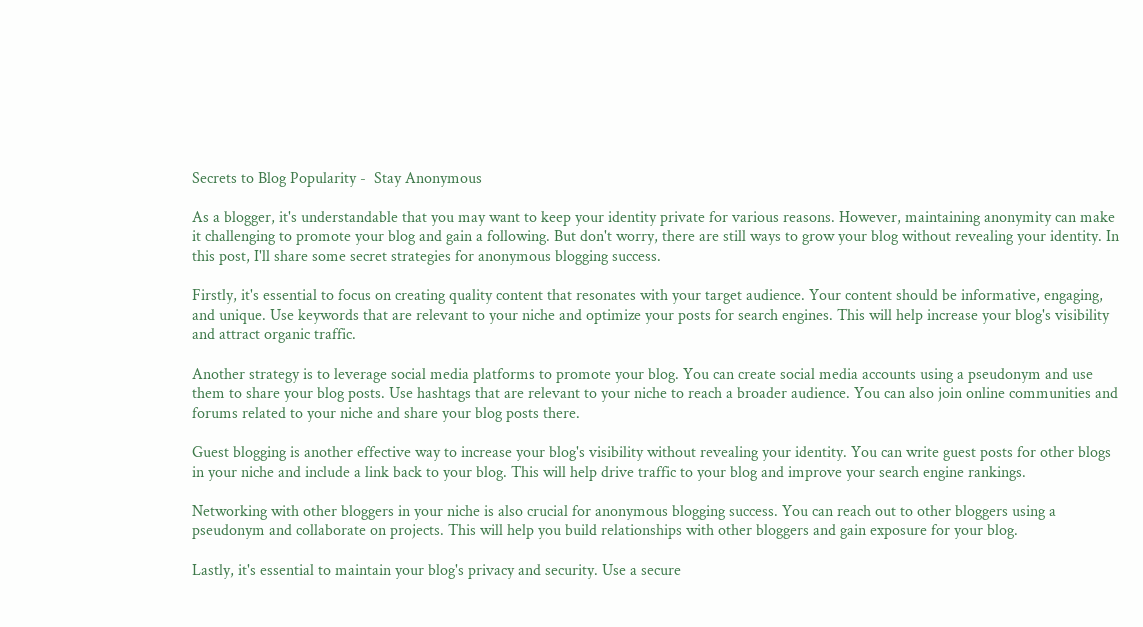Secrets to Blog Popularity -  Stay Anonymous

As a blogger, it's understandable that you may want to keep your identity private for various reasons. However, maintaining anonymity can make it challenging to promote your blog and gain a following. But don't worry, there are still ways to grow your blog without revealing your identity. In this post, I'll share some secret strategies for anonymous blogging success.

Firstly, it's essential to focus on creating quality content that resonates with your target audience. Your content should be informative, engaging, and unique. Use keywords that are relevant to your niche and optimize your posts for search engines. This will help increase your blog's visibility and attract organic traffic.

Another strategy is to leverage social media platforms to promote your blog. You can create social media accounts using a pseudonym and use them to share your blog posts. Use hashtags that are relevant to your niche to reach a broader audience. You can also join online communities and forums related to your niche and share your blog posts there.

Guest blogging is another effective way to increase your blog's visibility without revealing your identity. You can write guest posts for other blogs in your niche and include a link back to your blog. This will help drive traffic to your blog and improve your search engine rankings.

Networking with other bloggers in your niche is also crucial for anonymous blogging success. You can reach out to other bloggers using a pseudonym and collaborate on projects. This will help you build relationships with other bloggers and gain exposure for your blog.

Lastly, it's essential to maintain your blog's privacy and security. Use a secure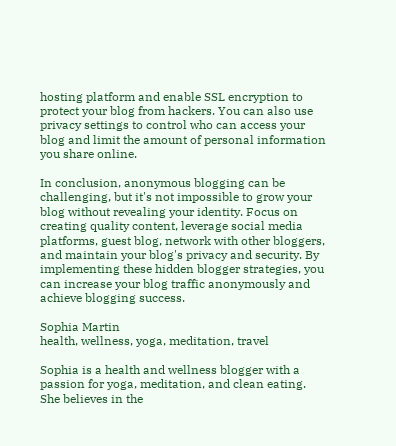hosting platform and enable SSL encryption to protect your blog from hackers. You can also use privacy settings to control who can access your blog and limit the amount of personal information you share online.

In conclusion, anonymous blogging can be challenging, but it's not impossible to grow your blog without revealing your identity. Focus on creating quality content, leverage social media platforms, guest blog, network with other bloggers, and maintain your blog's privacy and security. By implementing these hidden blogger strategies, you can increase your blog traffic anonymously and achieve blogging success.

Sophia Martin
health, wellness, yoga, meditation, travel

Sophia is a health and wellness blogger with a passion for yoga, meditation, and clean eating. She believes in the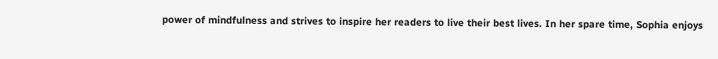power of mindfulness and strives to inspire her readers to live their best lives. In her spare time, Sophia enjoys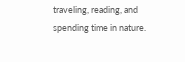traveling, reading, and spending time in nature.